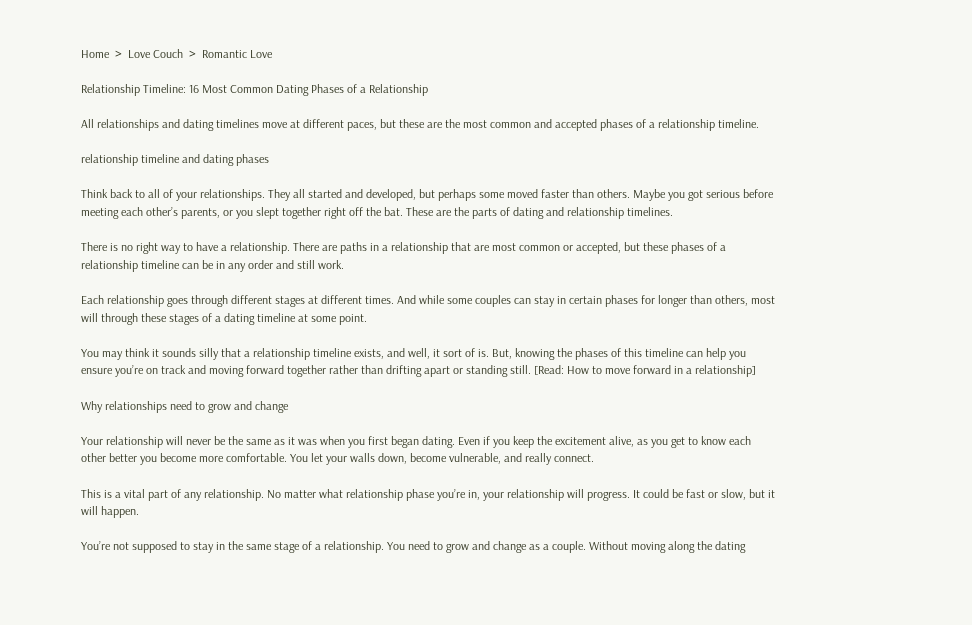Home  >  Love Couch  >  Romantic Love

Relationship Timeline: 16 Most Common Dating Phases of a Relationship

All relationships and dating timelines move at different paces, but these are the most common and accepted phases of a relationship timeline.

relationship timeline and dating phases

Think back to all of your relationships. They all started and developed, but perhaps some moved faster than others. Maybe you got serious before meeting each other’s parents, or you slept together right off the bat. These are the parts of dating and relationship timelines.

There is no right way to have a relationship. There are paths in a relationship that are most common or accepted, but these phases of a relationship timeline can be in any order and still work.

Each relationship goes through different stages at different times. And while some couples can stay in certain phases for longer than others, most will through these stages of a dating timeline at some point.

You may think it sounds silly that a relationship timeline exists, and well, it sort of is. But, knowing the phases of this timeline can help you ensure you’re on track and moving forward together rather than drifting apart or standing still. [Read: How to move forward in a relationship]

Why relationships need to grow and change

Your relationship will never be the same as it was when you first began dating. Even if you keep the excitement alive, as you get to know each other better you become more comfortable. You let your walls down, become vulnerable, and really connect.

This is a vital part of any relationship. No matter what relationship phase you’re in, your relationship will progress. It could be fast or slow, but it will happen.

You’re not supposed to stay in the same stage of a relationship. You need to grow and change as a couple. Without moving along the dating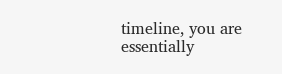timeline, you are essentially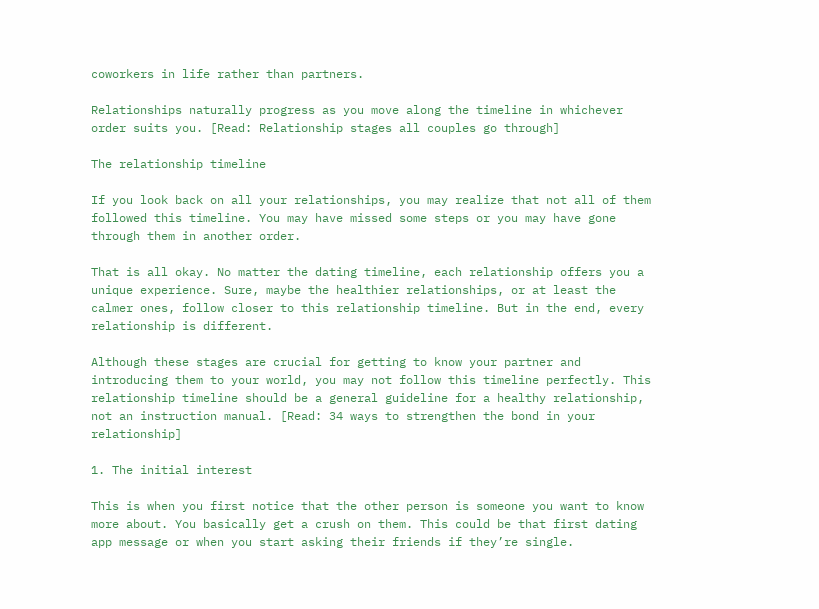coworkers in life rather than partners.

Relationships naturally progress as you move along the timeline in whichever order suits you. [Read: Relationship stages all couples go through]

The relationship timeline

If you look back on all your relationships, you may realize that not all of them followed this timeline. You may have missed some steps or you may have gone through them in another order.

That is all okay. No matter the dating timeline, each relationship offers you a unique experience. Sure, maybe the healthier relationships, or at least the calmer ones, follow closer to this relationship timeline. But in the end, every relationship is different.

Although these stages are crucial for getting to know your partner and introducing them to your world, you may not follow this timeline perfectly. This relationship timeline should be a general guideline for a healthy relationship, not an instruction manual. [Read: 34 ways to strengthen the bond in your relationship]

1. The initial interest

This is when you first notice that the other person is someone you want to know more about. You basically get a crush on them. This could be that first dating app message or when you start asking their friends if they’re single.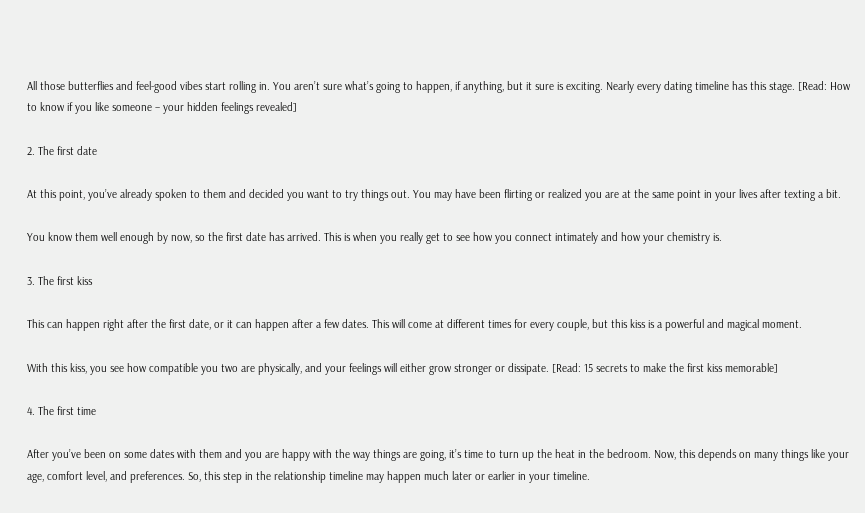All those butterflies and feel-good vibes start rolling in. You aren’t sure what’s going to happen, if anything, but it sure is exciting. Nearly every dating timeline has this stage. [Read: How to know if you like someone – your hidden feelings revealed]

2. The first date

At this point, you’ve already spoken to them and decided you want to try things out. You may have been flirting or realized you are at the same point in your lives after texting a bit.

You know them well enough by now, so the first date has arrived. This is when you really get to see how you connect intimately and how your chemistry is.

3. The first kiss

This can happen right after the first date, or it can happen after a few dates. This will come at different times for every couple, but this kiss is a powerful and magical moment.

With this kiss, you see how compatible you two are physically, and your feelings will either grow stronger or dissipate. [Read: 15 secrets to make the first kiss memorable]

4. The first time

After you’ve been on some dates with them and you are happy with the way things are going, it’s time to turn up the heat in the bedroom. Now, this depends on many things like your age, comfort level, and preferences. So, this step in the relationship timeline may happen much later or earlier in your timeline.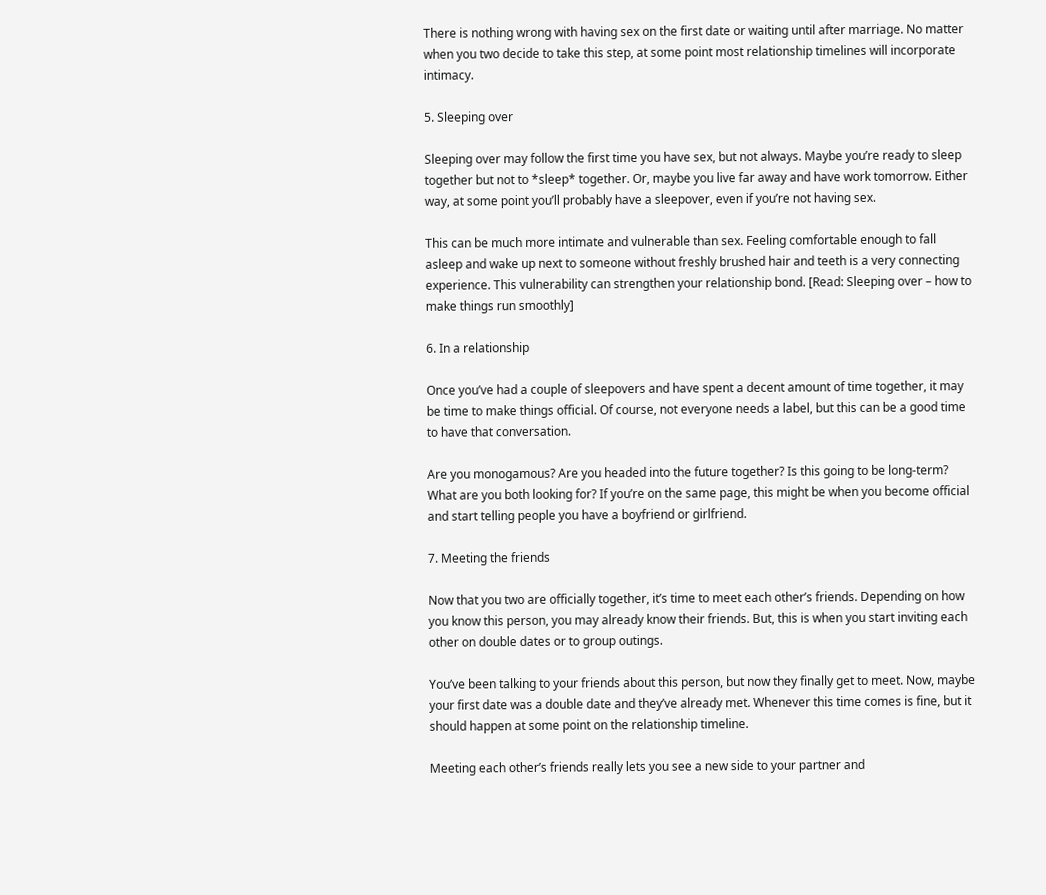There is nothing wrong with having sex on the first date or waiting until after marriage. No matter when you two decide to take this step, at some point most relationship timelines will incorporate intimacy.

5. Sleeping over

Sleeping over may follow the first time you have sex, but not always. Maybe you’re ready to sleep together but not to *sleep* together. Or, maybe you live far away and have work tomorrow. Either way, at some point you’ll probably have a sleepover, even if you’re not having sex.

This can be much more intimate and vulnerable than sex. Feeling comfortable enough to fall asleep and wake up next to someone without freshly brushed hair and teeth is a very connecting experience. This vulnerability can strengthen your relationship bond. [Read: Sleeping over – how to make things run smoothly]

6. In a relationship

Once you’ve had a couple of sleepovers and have spent a decent amount of time together, it may be time to make things official. Of course, not everyone needs a label, but this can be a good time to have that conversation.

Are you monogamous? Are you headed into the future together? Is this going to be long-term? What are you both looking for? If you’re on the same page, this might be when you become official and start telling people you have a boyfriend or girlfriend.

7. Meeting the friends

Now that you two are officially together, it’s time to meet each other’s friends. Depending on how you know this person, you may already know their friends. But, this is when you start inviting each other on double dates or to group outings.

You’ve been talking to your friends about this person, but now they finally get to meet. Now, maybe your first date was a double date and they’ve already met. Whenever this time comes is fine, but it should happen at some point on the relationship timeline.

Meeting each other’s friends really lets you see a new side to your partner and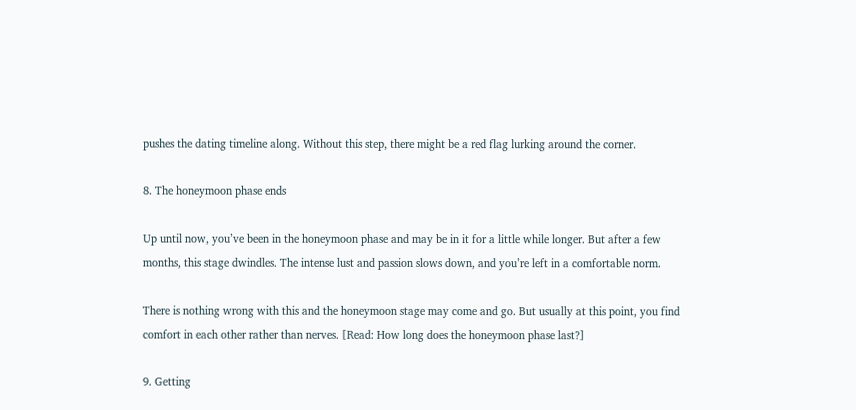pushes the dating timeline along. Without this step, there might be a red flag lurking around the corner.

8. The honeymoon phase ends

Up until now, you’ve been in the honeymoon phase and may be in it for a little while longer. But after a few months, this stage dwindles. The intense lust and passion slows down, and you’re left in a comfortable norm.

There is nothing wrong with this and the honeymoon stage may come and go. But usually at this point, you find comfort in each other rather than nerves. [Read: How long does the honeymoon phase last?]

9. Getting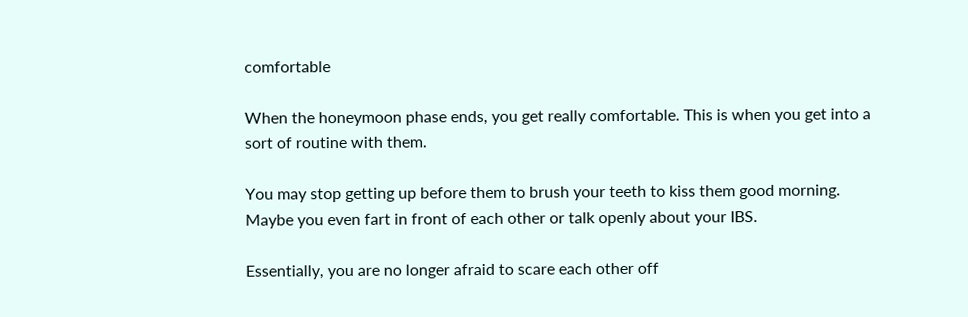comfortable

When the honeymoon phase ends, you get really comfortable. This is when you get into a sort of routine with them.

You may stop getting up before them to brush your teeth to kiss them good morning. Maybe you even fart in front of each other or talk openly about your IBS.

Essentially, you are no longer afraid to scare each other off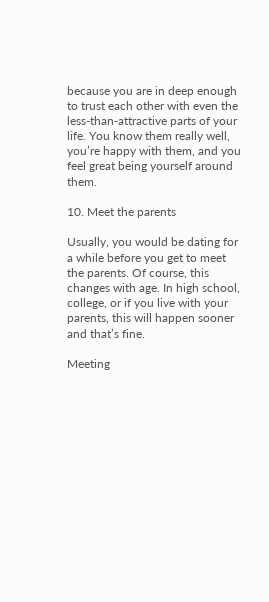because you are in deep enough to trust each other with even the less-than-attractive parts of your life. You know them really well, you’re happy with them, and you feel great being yourself around them.

10. Meet the parents

Usually, you would be dating for a while before you get to meet the parents. Of course, this changes with age. In high school, college, or if you live with your parents, this will happen sooner and that’s fine.

Meeting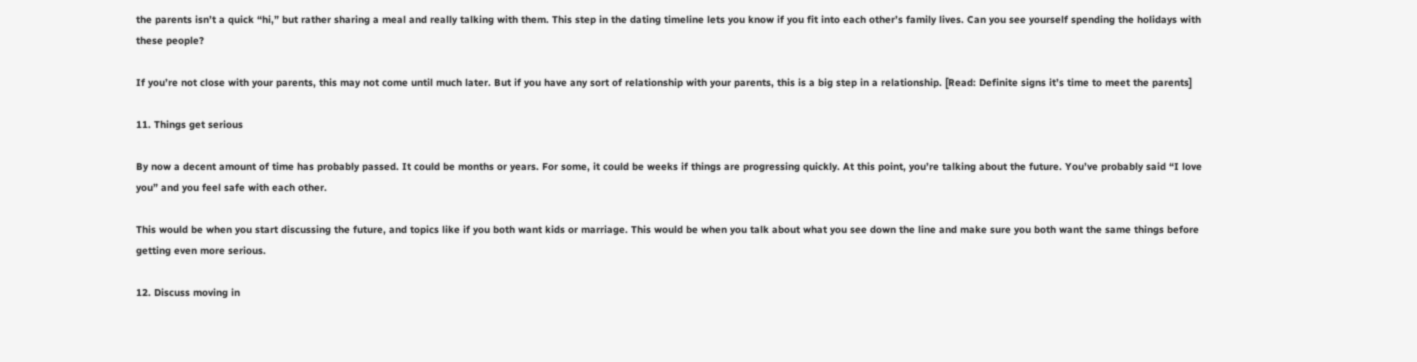the parents isn’t a quick “hi,” but rather sharing a meal and really talking with them. This step in the dating timeline lets you know if you fit into each other’s family lives. Can you see yourself spending the holidays with these people?

If you’re not close with your parents, this may not come until much later. But if you have any sort of relationship with your parents, this is a big step in a relationship. [Read: Definite signs it’s time to meet the parents]

11. Things get serious

By now a decent amount of time has probably passed. It could be months or years. For some, it could be weeks if things are progressing quickly. At this point, you’re talking about the future. You’ve probably said “I love you” and you feel safe with each other.

This would be when you start discussing the future, and topics like if you both want kids or marriage. This would be when you talk about what you see down the line and make sure you both want the same things before getting even more serious.

12. Discuss moving in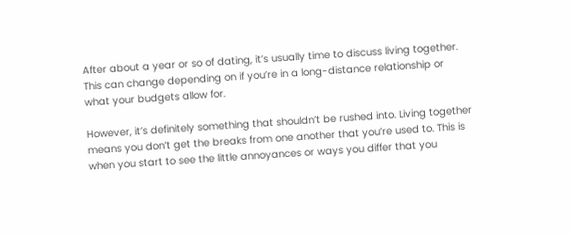After about a year or so of dating, it’s usually time to discuss living together. This can change depending on if you’re in a long-distance relationship or what your budgets allow for.

However, it’s definitely something that shouldn’t be rushed into. Living together means you don’t get the breaks from one another that you’re used to. This is when you start to see the little annoyances or ways you differ that you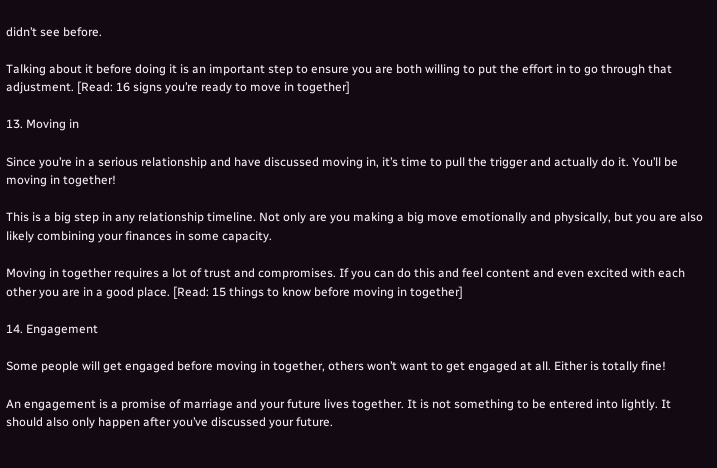didn’t see before.

Talking about it before doing it is an important step to ensure you are both willing to put the effort in to go through that adjustment. [Read: 16 signs you’re ready to move in together]

13. Moving in

Since you’re in a serious relationship and have discussed moving in, it’s time to pull the trigger and actually do it. You’ll be moving in together!

This is a big step in any relationship timeline. Not only are you making a big move emotionally and physically, but you are also likely combining your finances in some capacity.

Moving in together requires a lot of trust and compromises. If you can do this and feel content and even excited with each other you are in a good place. [Read: 15 things to know before moving in together]

14. Engagement

Some people will get engaged before moving in together, others won’t want to get engaged at all. Either is totally fine!

An engagement is a promise of marriage and your future lives together. It is not something to be entered into lightly. It should also only happen after you’ve discussed your future.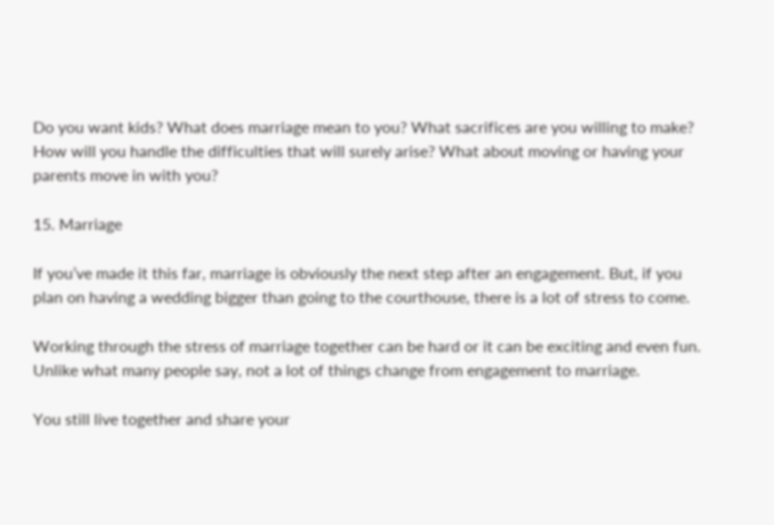Do you want kids? What does marriage mean to you? What sacrifices are you willing to make? How will you handle the difficulties that will surely arise? What about moving or having your parents move in with you?

15. Marriage

If you’ve made it this far, marriage is obviously the next step after an engagement. But, if you plan on having a wedding bigger than going to the courthouse, there is a lot of stress to come.

Working through the stress of marriage together can be hard or it can be exciting and even fun. Unlike what many people say, not a lot of things change from engagement to marriage.

You still live together and share your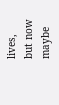lives, but now maybe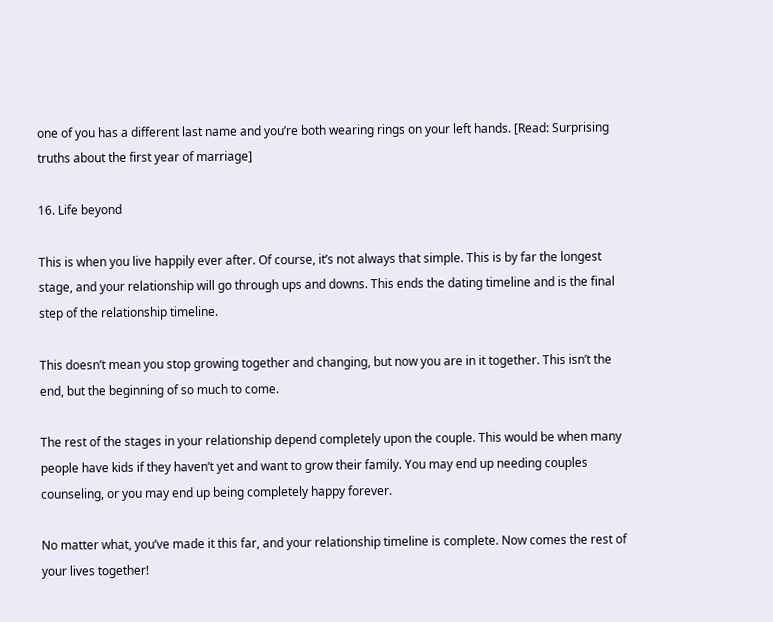one of you has a different last name and you’re both wearing rings on your left hands. [Read: Surprising truths about the first year of marriage]

16. Life beyond

This is when you live happily ever after. Of course, it’s not always that simple. This is by far the longest stage, and your relationship will go through ups and downs. This ends the dating timeline and is the final step of the relationship timeline.

This doesn’t mean you stop growing together and changing, but now you are in it together. This isn’t the end, but the beginning of so much to come.

The rest of the stages in your relationship depend completely upon the couple. This would be when many people have kids if they haven’t yet and want to grow their family. You may end up needing couples counseling, or you may end up being completely happy forever.

No matter what, you’ve made it this far, and your relationship timeline is complete. Now comes the rest of your lives together!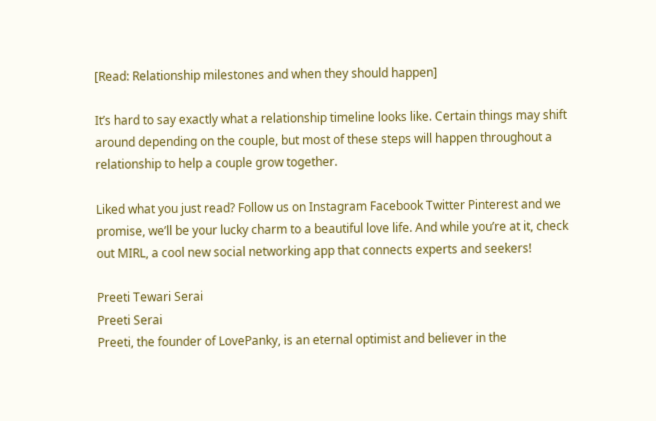[Read: Relationship milestones and when they should happen]

It’s hard to say exactly what a relationship timeline looks like. Certain things may shift around depending on the couple, but most of these steps will happen throughout a relationship to help a couple grow together.

Liked what you just read? Follow us on Instagram Facebook Twitter Pinterest and we promise, we’ll be your lucky charm to a beautiful love life. And while you’re at it, check out MIRL, a cool new social networking app that connects experts and seekers!

Preeti Tewari Serai
Preeti Serai
Preeti, the founder of LovePanky, is an eternal optimist and believer in the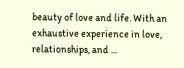beauty of love and life. With an exhaustive experience in love, relationships, and ...